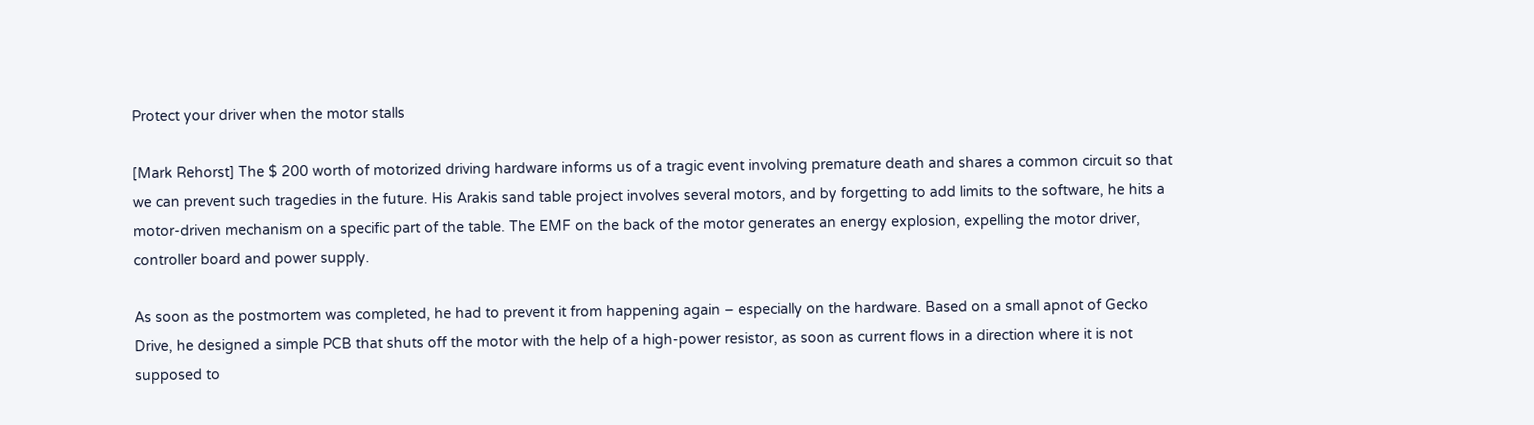Protect your driver when the motor stalls

[Mark Rehorst] The $ 200 worth of motorized driving hardware informs us of a tragic event involving premature death and shares a common circuit so that we can prevent such tragedies in the future. His Arakis sand table project involves several motors, and by forgetting to add limits to the software, he hits a motor-driven mechanism on a specific part of the table. The EMF on the back of the motor generates an energy explosion, expelling the motor driver, controller board and power supply.

As soon as the postmortem was completed, he had to prevent it from happening again – especially on the hardware. Based on a small apnot of Gecko Drive, he designed a simple PCB that shuts off the motor with the help of a high-power resistor, as soon as current flows in a direction where it is not supposed to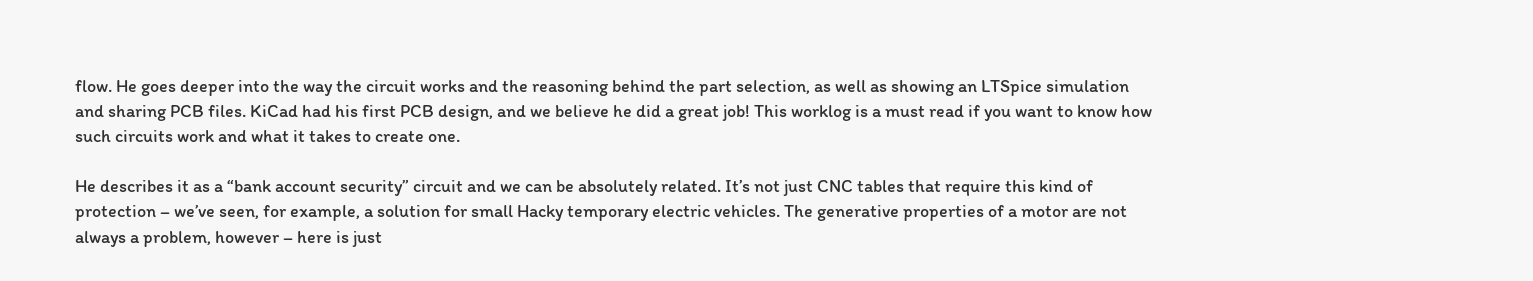flow. He goes deeper into the way the circuit works and the reasoning behind the part selection, as well as showing an LTSpice simulation and sharing PCB files. KiCad had his first PCB design, and we believe he did a great job! This worklog is a must read if you want to know how such circuits work and what it takes to create one.

He describes it as a “bank account security” circuit and we can be absolutely related. It’s not just CNC tables that require this kind of protection – we’ve seen, for example, a solution for small Hacky temporary electric vehicles. The generative properties of a motor are not always a problem, however – here is just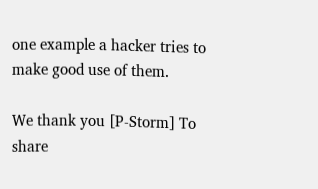one example a hacker tries to make good use of them.

We thank you [P-Storm] To share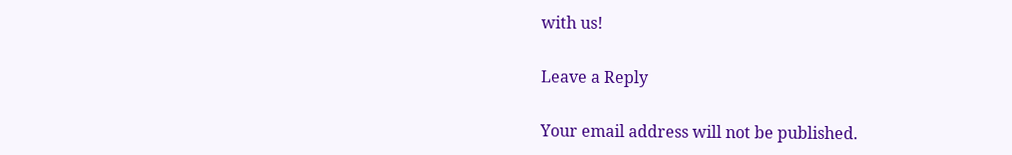with us!

Leave a Reply

Your email address will not be published.